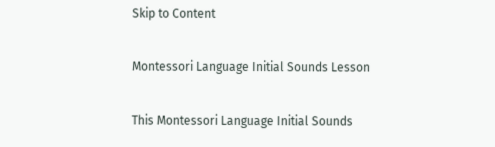Skip to Content

Montessori Language Initial Sounds Lesson

This Montessori Language Initial Sounds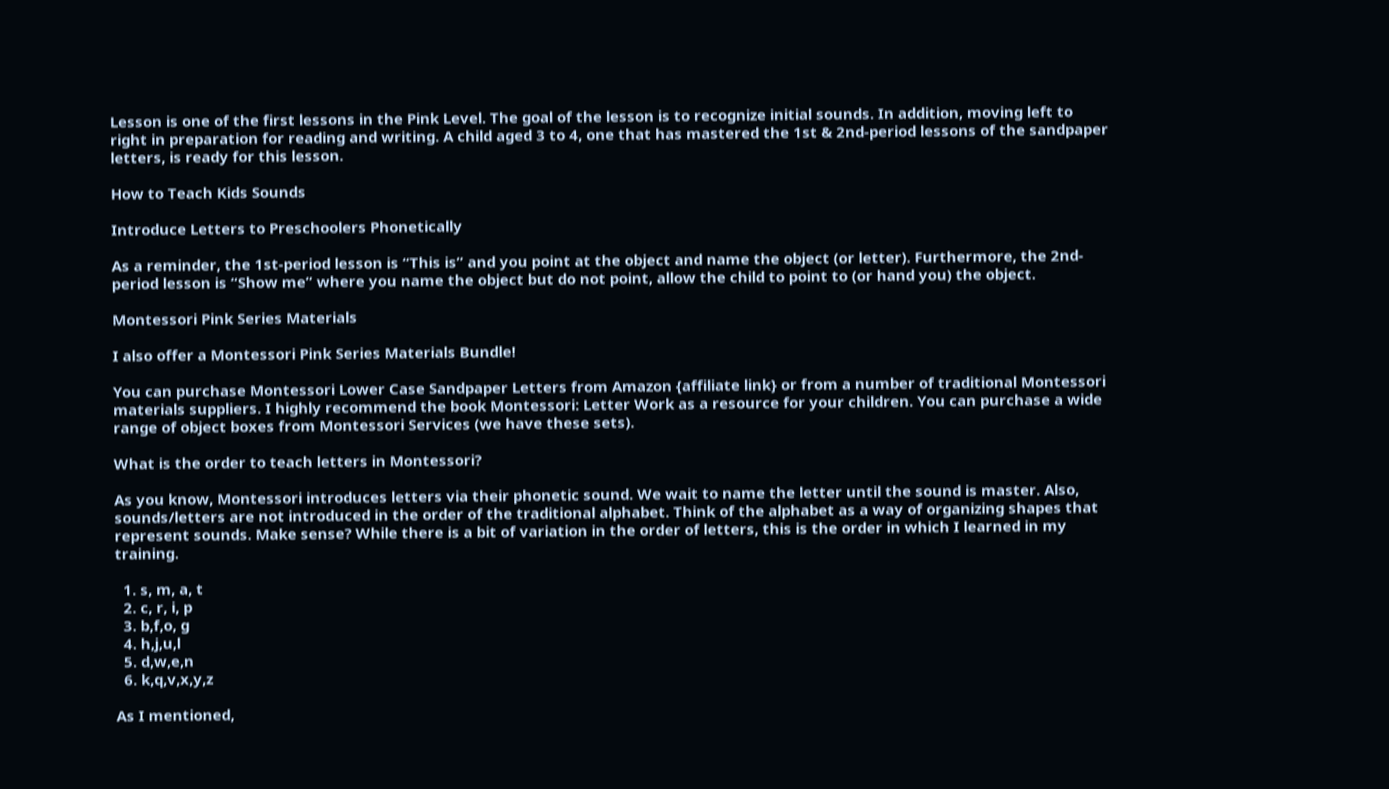Lesson is one of the first lessons in the Pink Level. The goal of the lesson is to recognize initial sounds. In addition, moving left to right in preparation for reading and writing. A child aged 3 to 4, one that has mastered the 1st & 2nd-period lessons of the sandpaper letters, is ready for this lesson.

How to Teach Kids Sounds

Introduce Letters to Preschoolers Phonetically

As a reminder, the 1st-period lesson is “This is” and you point at the object and name the object (or letter). Furthermore, the 2nd-period lesson is “Show me” where you name the object but do not point, allow the child to point to (or hand you) the object.

Montessori Pink Series Materials

I also offer a Montessori Pink Series Materials Bundle!

You can purchase Montessori Lower Case Sandpaper Letters from Amazon {affiliate link} or from a number of traditional Montessori materials suppliers. I highly recommend the book Montessori: Letter Work as a resource for your children. You can purchase a wide range of object boxes from Montessori Services (we have these sets).

What is the order to teach letters in Montessori?

As you know, Montessori introduces letters via their phonetic sound. We wait to name the letter until the sound is master. Also, sounds/letters are not introduced in the order of the traditional alphabet. Think of the alphabet as a way of organizing shapes that represent sounds. Make sense? While there is a bit of variation in the order of letters, this is the order in which I learned in my training.

  1. s, m, a, t
  2. c, r, i, p
  3. b,f,o, g
  4. h,j,u,l
  5. d,w,e,n
  6. k,q,v,x,y,z

As I mentioned,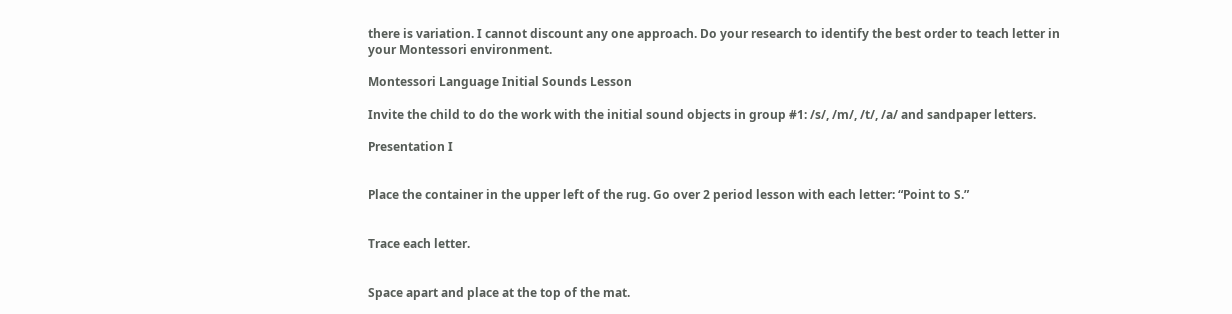there is variation. I cannot discount any one approach. Do your research to identify the best order to teach letter in your Montessori environment.

Montessori Language Initial Sounds Lesson

Invite the child to do the work with the initial sound objects in group #1: /s/, /m/, /t/, /a/ and sandpaper letters.

Presentation I


Place the container in the upper left of the rug. Go over 2 period lesson with each letter: “Point to S.”


Trace each letter.


Space apart and place at the top of the mat.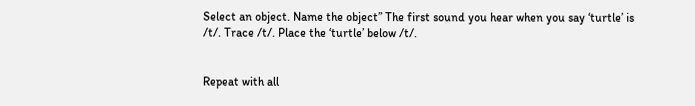Select an object. Name the object” The first sound you hear when you say ‘turtle’ is /t/. Trace /t/. Place the ‘turtle’ below /t/.


Repeat with all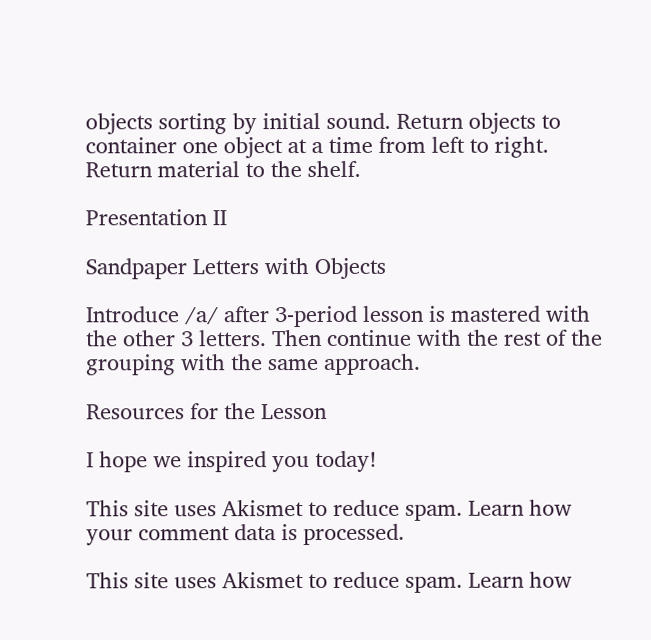objects sorting by initial sound. Return objects to container one object at a time from left to right. Return material to the shelf.

Presentation II

Sandpaper Letters with Objects

Introduce /a/ after 3-period lesson is mastered with the other 3 letters. Then continue with the rest of the grouping with the same approach.

Resources for the Lesson

I hope we inspired you today!

This site uses Akismet to reduce spam. Learn how your comment data is processed.

This site uses Akismet to reduce spam. Learn how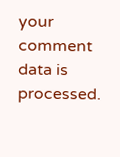your comment data is processed.